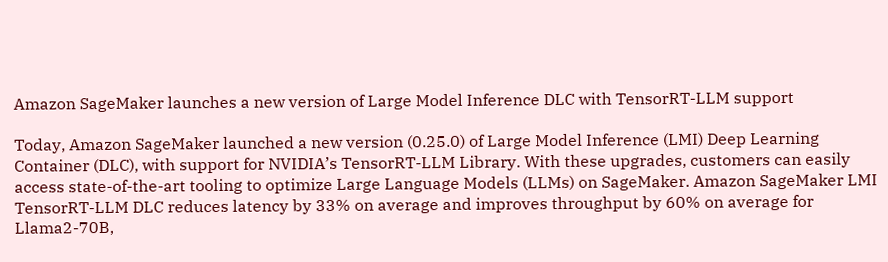Amazon SageMaker launches a new version of Large Model Inference DLC with TensorRT-LLM support

Today, Amazon SageMaker launched a new version (0.25.0) of Large Model Inference (LMI) Deep Learning Container (DLC), with support for NVIDIA’s TensorRT-LLM Library. With these upgrades, customers can easily access state-of-the-art tooling to optimize Large Language Models (LLMs) on SageMaker. Amazon SageMaker LMI TensorRT-LLM DLC reduces latency by 33% on average and improves throughput by 60% on average for Llama2-70B,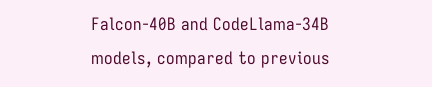Falcon-40B and CodeLlama-34B models, compared to previous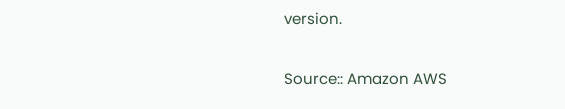version.

Source:: Amazon AWS